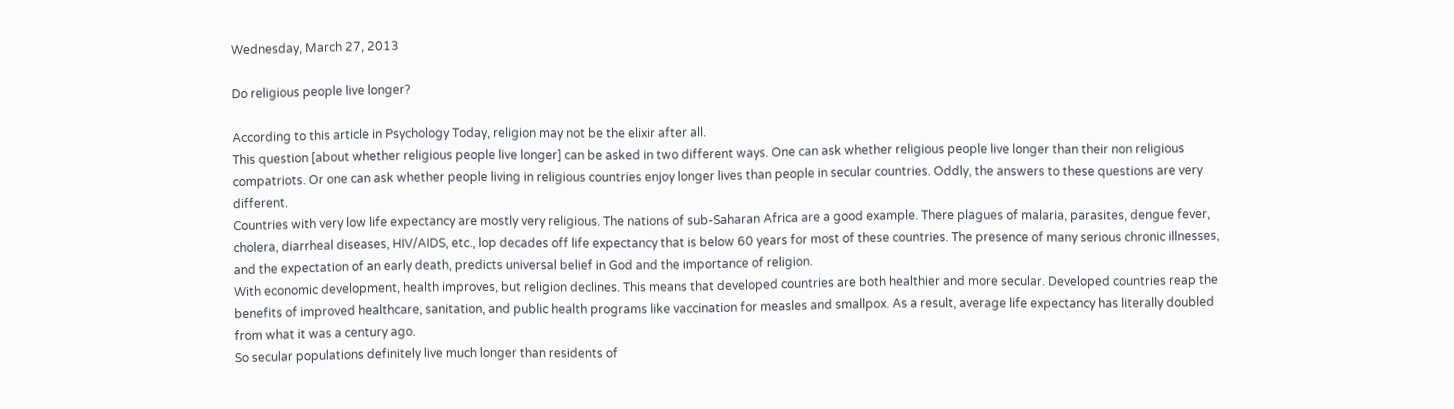Wednesday, March 27, 2013

Do religious people live longer?

According to this article in Psychology Today, religion may not be the elixir after all.
This question [about whether religious people live longer] can be asked in two different ways. One can ask whether religious people live longer than their non religious compatriots. Or one can ask whether people living in religious countries enjoy longer lives than people in secular countries. Oddly, the answers to these questions are very different.
Countries with very low life expectancy are mostly very religious. The nations of sub-Saharan Africa are a good example. There plagues of malaria, parasites, dengue fever, cholera, diarrheal diseases, HIV/AIDS, etc., lop decades off life expectancy that is below 60 years for most of these countries. The presence of many serious chronic illnesses, and the expectation of an early death, predicts universal belief in God and the importance of religion.
With economic development, health improves, but religion declines. This means that developed countries are both healthier and more secular. Developed countries reap the benefits of improved healthcare, sanitation, and public health programs like vaccination for measles and smallpox. As a result, average life expectancy has literally doubled from what it was a century ago.
So secular populations definitely live much longer than residents of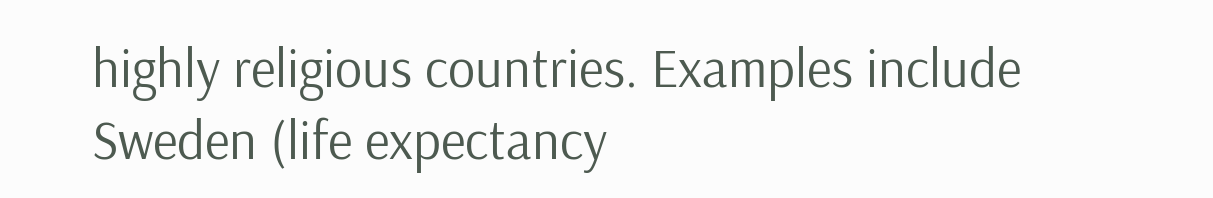highly religious countries. Examples include Sweden (life expectancy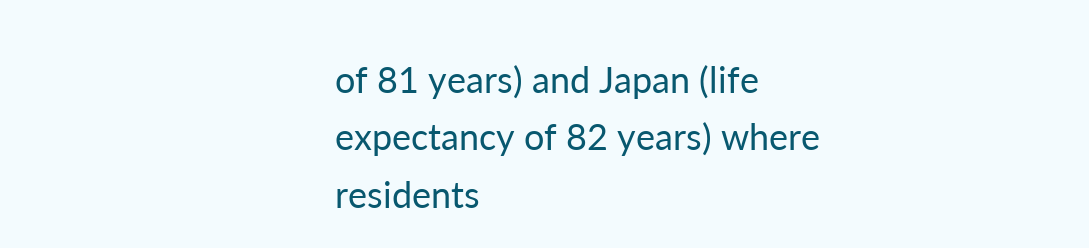of 81 years) and Japan (life expectancy of 82 years) where residents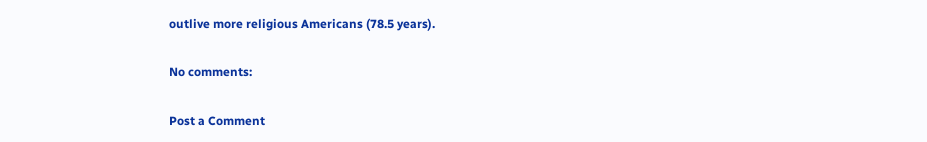outlive more religious Americans (78.5 years).

No comments:

Post a Comment